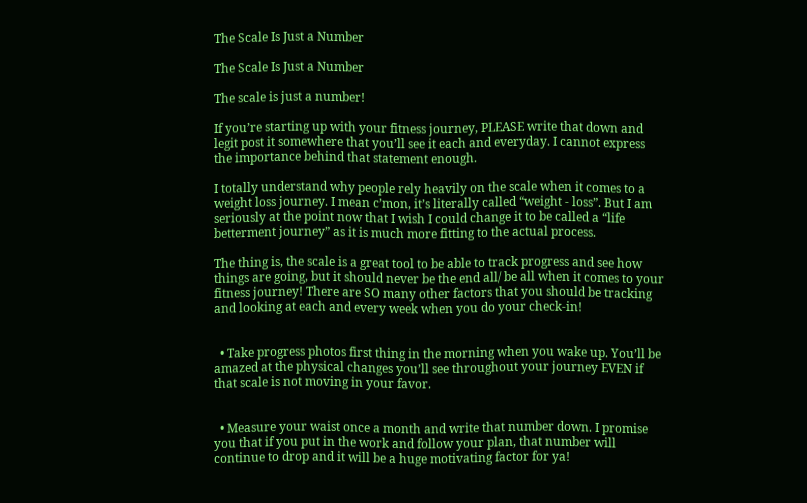The Scale Is Just a Number

The Scale Is Just a Number

The scale is just a number!

If you’re starting up with your fitness journey, PLEASE write that down and legit post it somewhere that you’ll see it each and everyday. I cannot express the importance behind that statement enough.

I totally understand why people rely heavily on the scale when it comes to a weight loss journey. I mean c’mon, it’s literally called “weight - loss”. But I am seriously at the point now that I wish I could change it to be called a “life betterment journey” as it is much more fitting to the actual process.

The thing is, the scale is a great tool to be able to track progress and see how things are going, but it should never be the end all/ be all when it comes to your fitness journey! There are SO many other factors that you should be tracking and looking at each and every week when you do your check-in!


  • Take progress photos first thing in the morning when you wake up. You’ll be amazed at the physical changes you’ll see throughout your journey EVEN if that scale is not moving in your favor.


  • Measure your waist once a month and write that number down. I promise you that if you put in the work and follow your plan, that number will continue to drop and it will be a huge motivating factor for ya!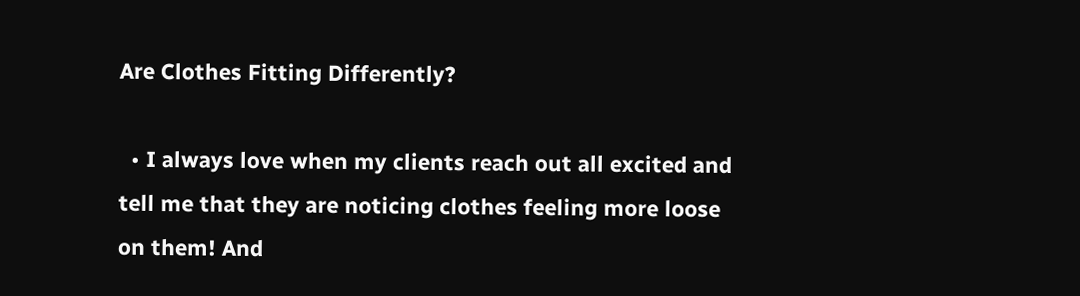Are Clothes Fitting Differently?

  • I always love when my clients reach out all excited and tell me that they are noticing clothes feeling more loose on them! And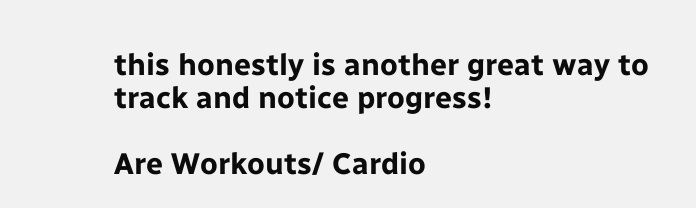this honestly is another great way to track and notice progress!

Are Workouts/ Cardio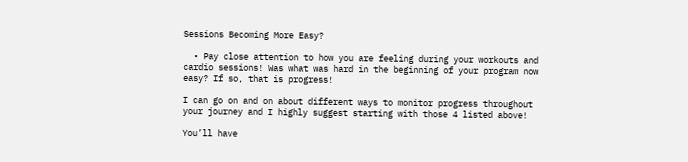Sessions Becoming More Easy?

  • Pay close attention to how you are feeling during your workouts and cardio sessions! Was what was hard in the beginning of your program now easy? If so, that is progress!

I can go on and on about different ways to monitor progress throughout your journey and I highly suggest starting with those 4 listed above!

You’ll have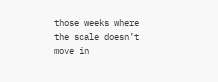those weeks where the scale doesn’t move in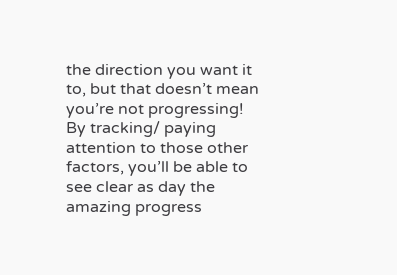the direction you want it to, but that doesn’t mean you’re not progressing! By tracking/ paying attention to those other factors, you’ll be able to see clear as day the amazing progress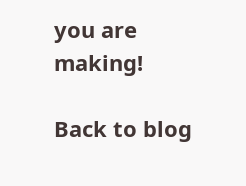you are making!

Back to blog